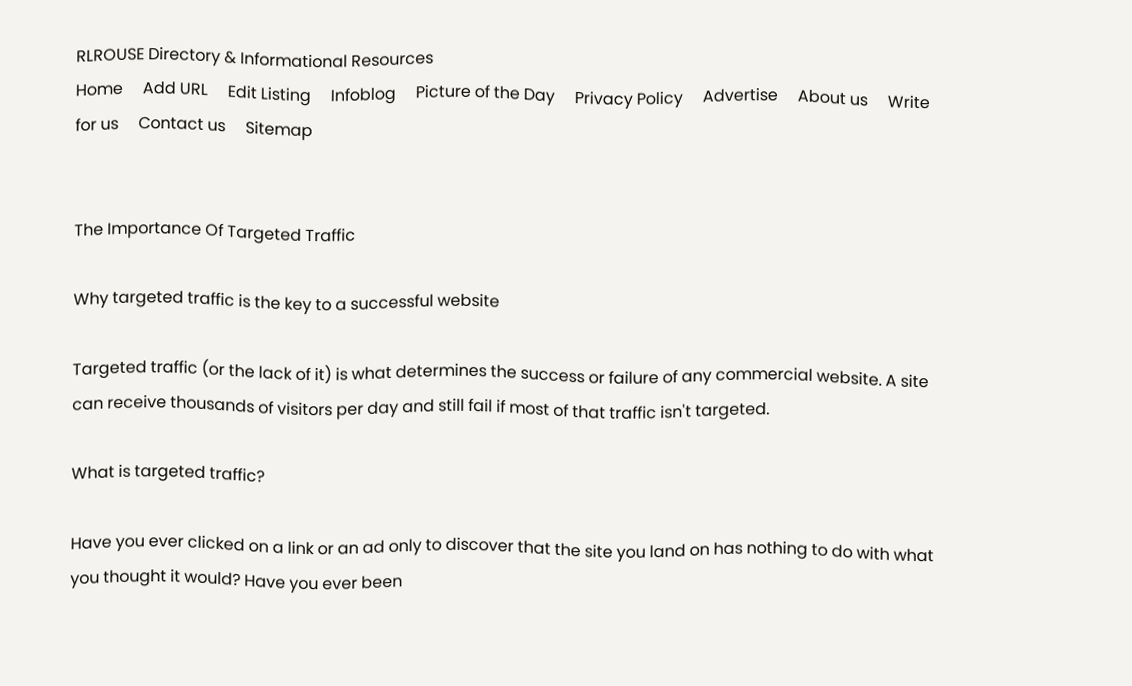RLROUSE Directory & Informational Resources
Home     Add URL     Edit Listing     Infoblog     Picture of the Day     Privacy Policy     Advertise     About us     Write for us     Contact us     Sitemap


The Importance Of Targeted Traffic

Why targeted traffic is the key to a successful website

Targeted traffic (or the lack of it) is what determines the success or failure of any commercial website. A site can receive thousands of visitors per day and still fail if most of that traffic isn't targeted.

What is targeted traffic?

Have you ever clicked on a link or an ad only to discover that the site you land on has nothing to do with what you thought it would? Have you ever been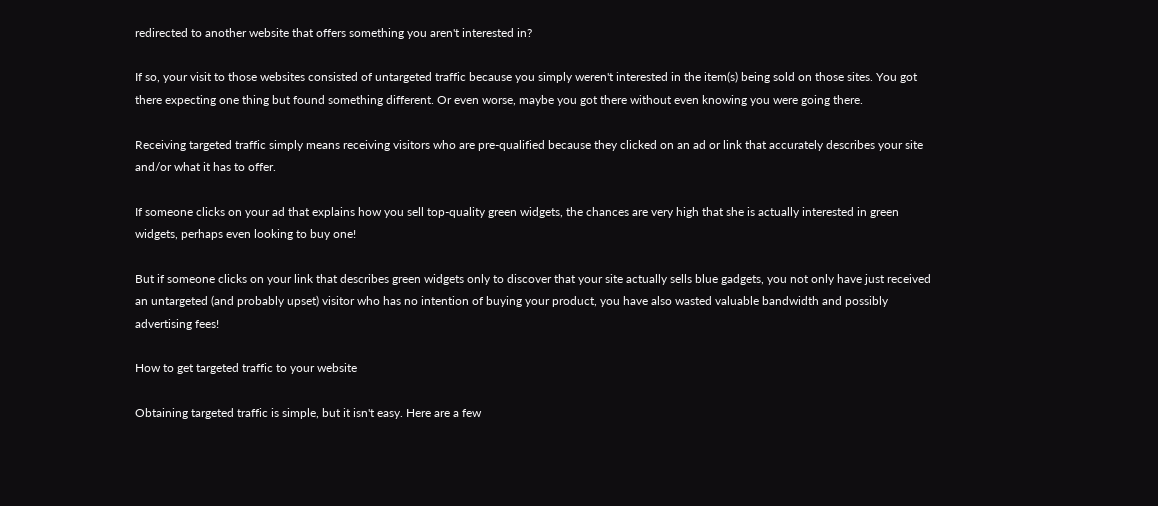redirected to another website that offers something you aren't interested in?

If so, your visit to those websites consisted of untargeted traffic because you simply weren't interested in the item(s) being sold on those sites. You got there expecting one thing but found something different. Or even worse, maybe you got there without even knowing you were going there.

Receiving targeted traffic simply means receiving visitors who are pre-qualified because they clicked on an ad or link that accurately describes your site and/or what it has to offer.

If someone clicks on your ad that explains how you sell top-quality green widgets, the chances are very high that she is actually interested in green widgets, perhaps even looking to buy one!

But if someone clicks on your link that describes green widgets only to discover that your site actually sells blue gadgets, you not only have just received an untargeted (and probably upset) visitor who has no intention of buying your product, you have also wasted valuable bandwidth and possibly advertising fees!

How to get targeted traffic to your website

Obtaining targeted traffic is simple, but it isn't easy. Here are a few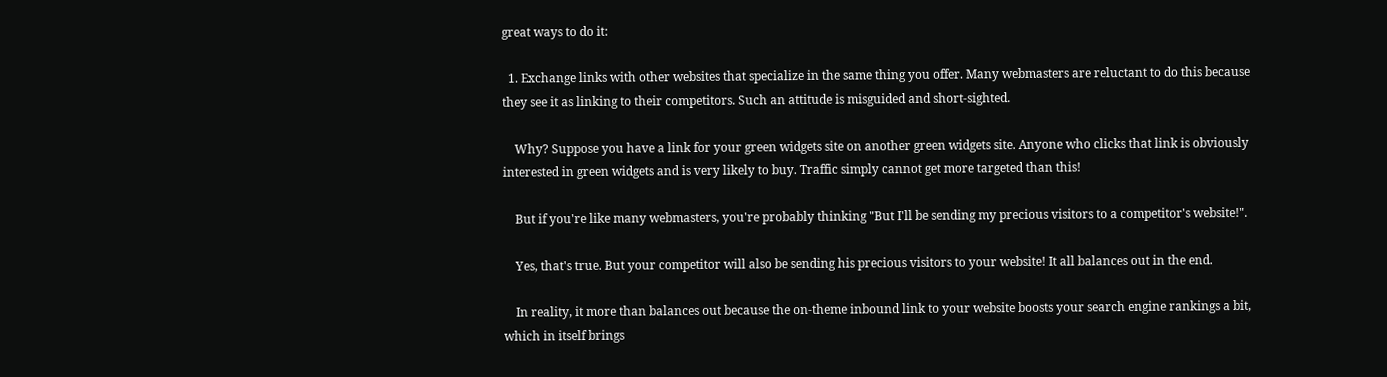great ways to do it:

  1. Exchange links with other websites that specialize in the same thing you offer. Many webmasters are reluctant to do this because they see it as linking to their competitors. Such an attitude is misguided and short-sighted.

    Why? Suppose you have a link for your green widgets site on another green widgets site. Anyone who clicks that link is obviously interested in green widgets and is very likely to buy. Traffic simply cannot get more targeted than this!

    But if you're like many webmasters, you're probably thinking "But I'll be sending my precious visitors to a competitor's website!".

    Yes, that's true. But your competitor will also be sending his precious visitors to your website! It all balances out in the end.

    In reality, it more than balances out because the on-theme inbound link to your website boosts your search engine rankings a bit, which in itself brings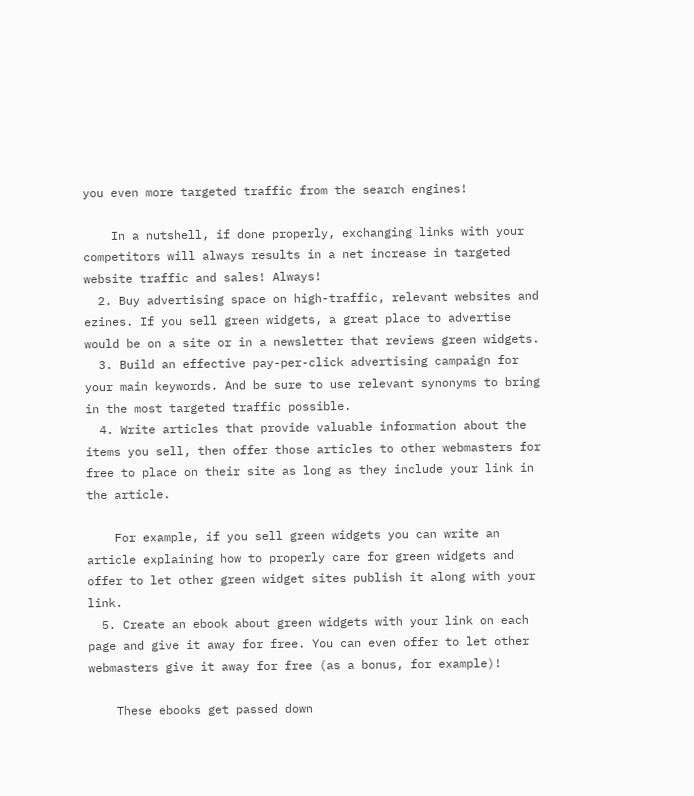you even more targeted traffic from the search engines!

    In a nutshell, if done properly, exchanging links with your competitors will always results in a net increase in targeted website traffic and sales! Always!
  2. Buy advertising space on high-traffic, relevant websites and ezines. If you sell green widgets, a great place to advertise would be on a site or in a newsletter that reviews green widgets.
  3. Build an effective pay-per-click advertising campaign for your main keywords. And be sure to use relevant synonyms to bring in the most targeted traffic possible.
  4. Write articles that provide valuable information about the items you sell, then offer those articles to other webmasters for free to place on their site as long as they include your link in the article.

    For example, if you sell green widgets you can write an article explaining how to properly care for green widgets and offer to let other green widget sites publish it along with your link.
  5. Create an ebook about green widgets with your link on each page and give it away for free. You can even offer to let other webmasters give it away for free (as a bonus, for example)!

    These ebooks get passed down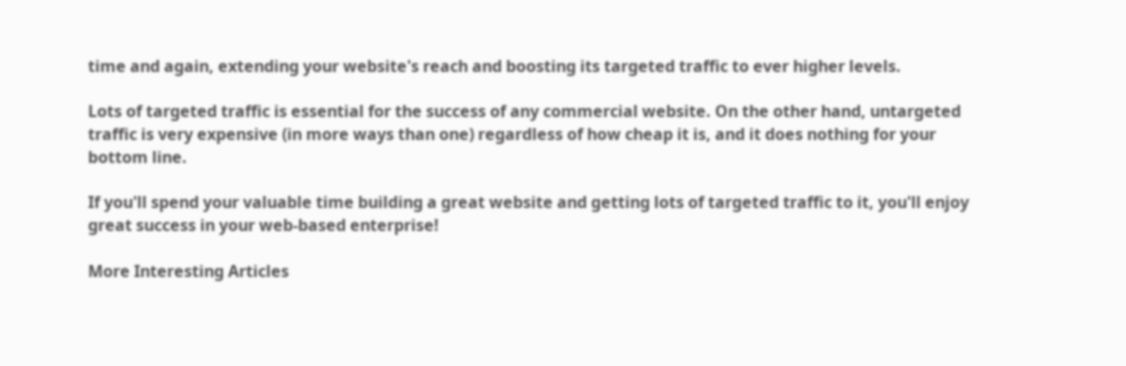time and again, extending your website's reach and boosting its targeted traffic to ever higher levels.

Lots of targeted traffic is essential for the success of any commercial website. On the other hand, untargeted traffic is very expensive (in more ways than one) regardless of how cheap it is, and it does nothing for your bottom line.

If you'll spend your valuable time building a great website and getting lots of targeted traffic to it, you'll enjoy great success in your web-based enterprise!

More Interesting Articles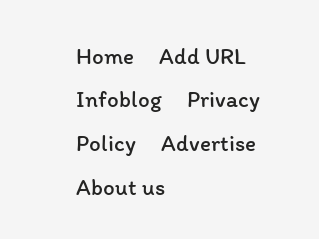Home     Add URL     Infoblog     Privacy Policy     Advertise     About us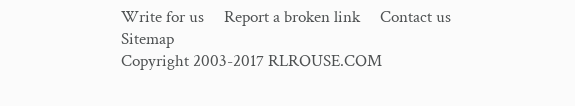Write for us     Report a broken link     Contact us     Sitemap
Copyright 2003-2017 RLROUSE.COM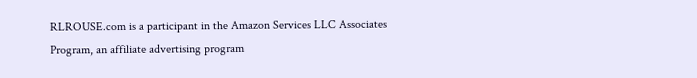RLROUSE.com is a participant in the Amazon Services LLC Associates Program, an affiliate advertising program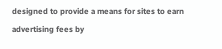designed to provide a means for sites to earn advertising fees by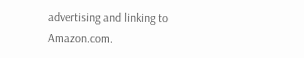advertising and linking to Amazon.com.